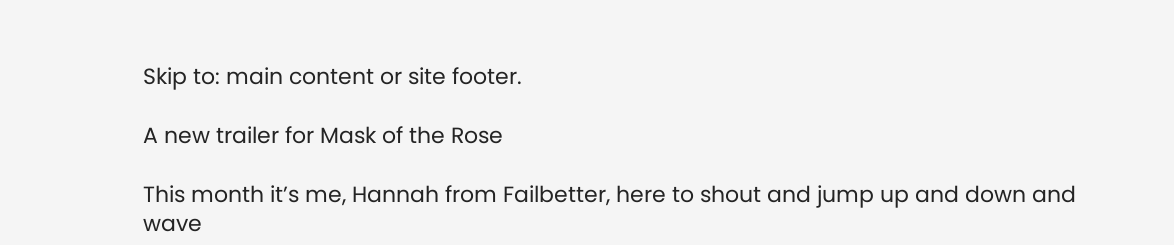Skip to: main content or site footer.

A new trailer for Mask of the Rose

This month it’s me, Hannah from Failbetter, here to shout and jump up and down and wave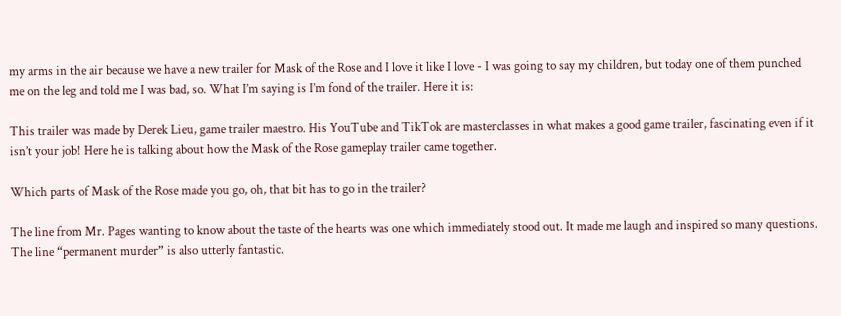my arms in the air because we have a new trailer for Mask of the Rose and I love it like I love - I was going to say my children, but today one of them punched me on the leg and told me I was bad, so. What I’m saying is I’m fond of the trailer. Here it is:

This trailer was made by Derek Lieu, game trailer maestro. His YouTube and TikTok are masterclasses in what makes a good game trailer, fascinating even if it isn’t your job! Here he is talking about how the Mask of the Rose gameplay trailer came together.

Which parts of Mask of the Rose made you go, oh, that bit has to go in the trailer?

The line from Mr. Pages wanting to know about the taste of the hearts was one which immediately stood out. It made me laugh and inspired so many questions. The line “permanent murder” is also utterly fantastic.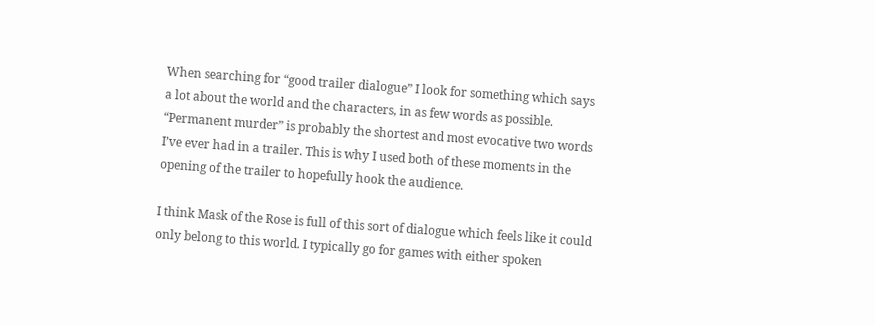When searching for “good trailer dialogue” I look for something which says a lot about the world and the characters, in as few words as possible. “Permanent murder” is probably the shortest and most evocative two words I’ve ever had in a trailer. This is why I used both of these moments in the opening of the trailer to hopefully hook the audience.

I think Mask of the Rose is full of this sort of dialogue which feels like it could only belong to this world. I typically go for games with either spoken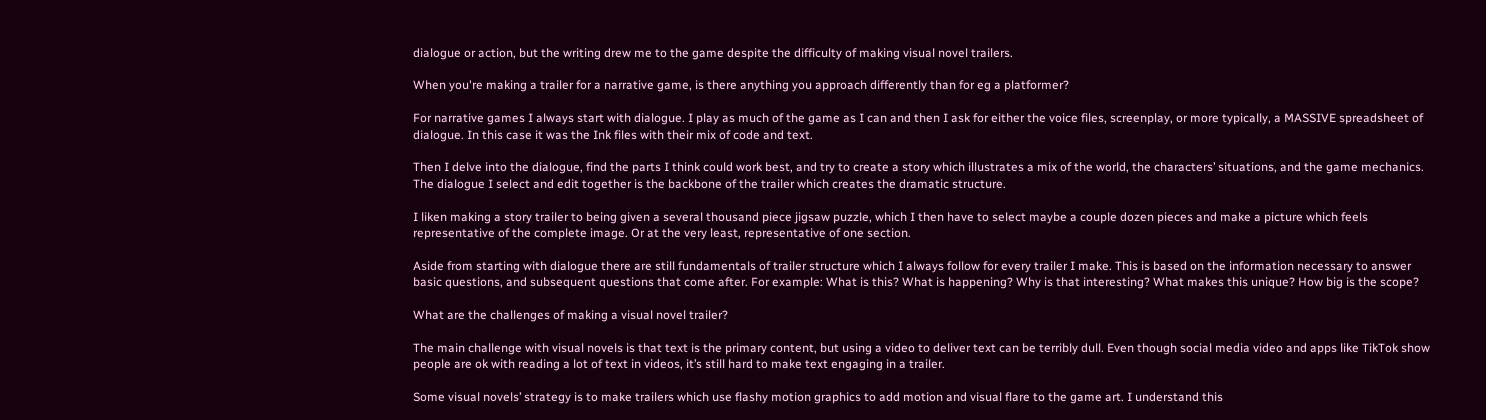dialogue or action, but the writing drew me to the game despite the difficulty of making visual novel trailers.

When you're making a trailer for a narrative game, is there anything you approach differently than for eg a platformer?

For narrative games I always start with dialogue. I play as much of the game as I can and then I ask for either the voice files, screenplay, or more typically, a MASSIVE spreadsheet of dialogue. In this case it was the Ink files with their mix of code and text.

Then I delve into the dialogue, find the parts I think could work best, and try to create a story which illustrates a mix of the world, the characters’ situations, and the game mechanics. The dialogue I select and edit together is the backbone of the trailer which creates the dramatic structure.

I liken making a story trailer to being given a several thousand piece jigsaw puzzle, which I then have to select maybe a couple dozen pieces and make a picture which feels representative of the complete image. Or at the very least, representative of one section.

Aside from starting with dialogue there are still fundamentals of trailer structure which I always follow for every trailer I make. This is based on the information necessary to answer basic questions, and subsequent questions that come after. For example: What is this? What is happening? Why is that interesting? What makes this unique? How big is the scope?

What are the challenges of making a visual novel trailer?

The main challenge with visual novels is that text is the primary content, but using a video to deliver text can be terribly dull. Even though social media video and apps like TikTok show people are ok with reading a lot of text in videos, it’s still hard to make text engaging in a trailer.

Some visual novels’ strategy is to make trailers which use flashy motion graphics to add motion and visual flare to the game art. I understand this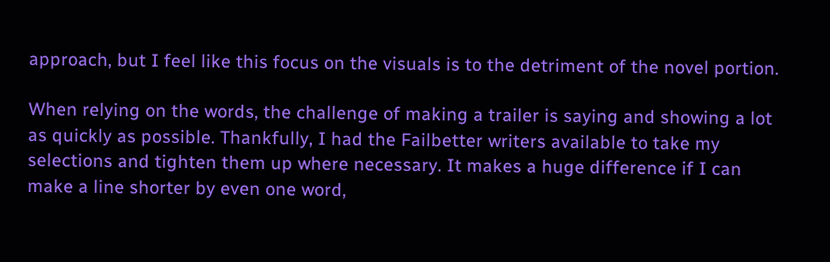approach, but I feel like this focus on the visuals is to the detriment of the novel portion.

When relying on the words, the challenge of making a trailer is saying and showing a lot as quickly as possible. Thankfully, I had the Failbetter writers available to take my selections and tighten them up where necessary. It makes a huge difference if I can make a line shorter by even one word,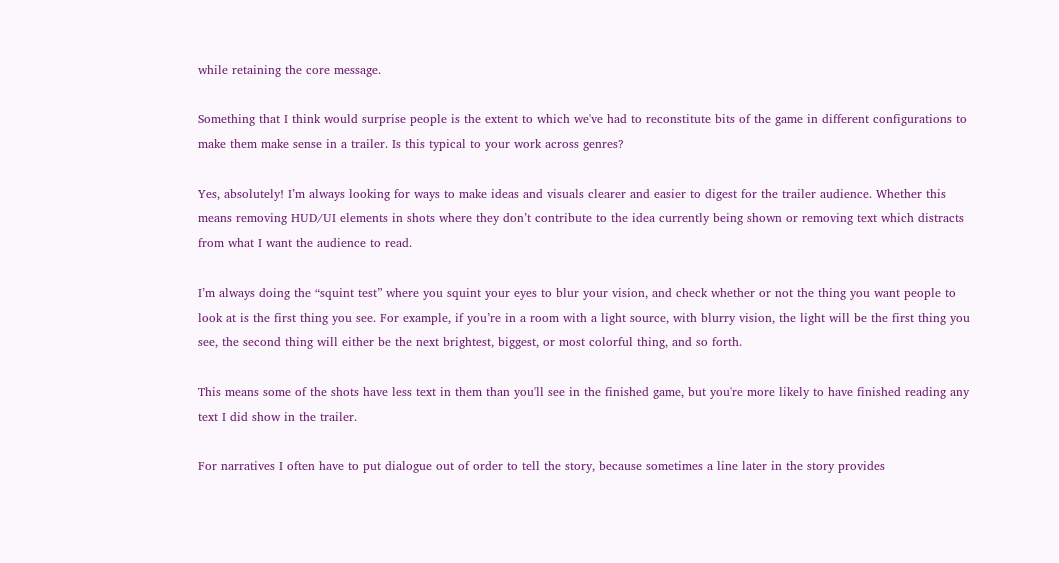while retaining the core message.

Something that I think would surprise people is the extent to which we've had to reconstitute bits of the game in different configurations to make them make sense in a trailer. Is this typical to your work across genres?

Yes, absolutely! I’m always looking for ways to make ideas and visuals clearer and easier to digest for the trailer audience. Whether this means removing HUD/UI elements in shots where they don’t contribute to the idea currently being shown or removing text which distracts from what I want the audience to read.

I’m always doing the “squint test” where you squint your eyes to blur your vision, and check whether or not the thing you want people to look at is the first thing you see. For example, if you’re in a room with a light source, with blurry vision, the light will be the first thing you see, the second thing will either be the next brightest, biggest, or most colorful thing, and so forth.

This means some of the shots have less text in them than you'll see in the finished game, but you're more likely to have finished reading any text I did show in the trailer.

For narratives I often have to put dialogue out of order to tell the story, because sometimes a line later in the story provides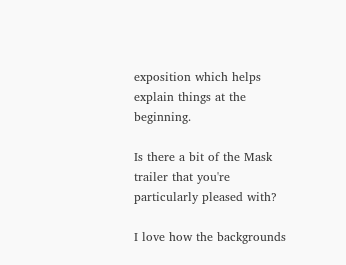exposition which helps explain things at the beginning.

Is there a bit of the Mask trailer that you're particularly pleased with?

I love how the backgrounds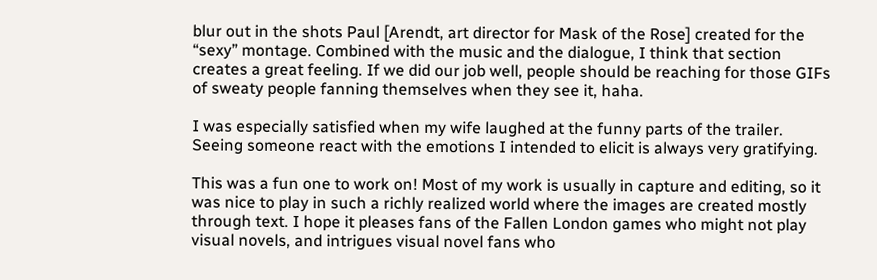blur out in the shots Paul [Arendt, art director for Mask of the Rose] created for the “sexy” montage. Combined with the music and the dialogue, I think that section creates a great feeling. If we did our job well, people should be reaching for those GIFs of sweaty people fanning themselves when they see it, haha.

I was especially satisfied when my wife laughed at the funny parts of the trailer. Seeing someone react with the emotions I intended to elicit is always very gratifying.

This was a fun one to work on! Most of my work is usually in capture and editing, so it was nice to play in such a richly realized world where the images are created mostly through text. I hope it pleases fans of the Fallen London games who might not play visual novels, and intrigues visual novel fans who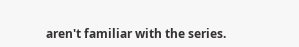aren't familiar with the series.